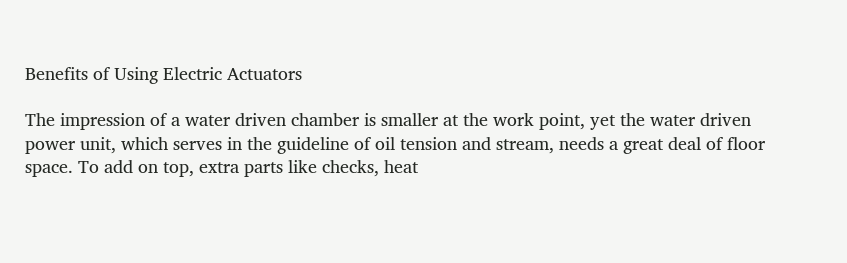Benefits of Using Electric Actuators

The impression of a water driven chamber is smaller at the work point, yet the water driven power unit, which serves in the guideline of oil tension and stream, needs a great deal of floor space. To add on top, extra parts like checks, heat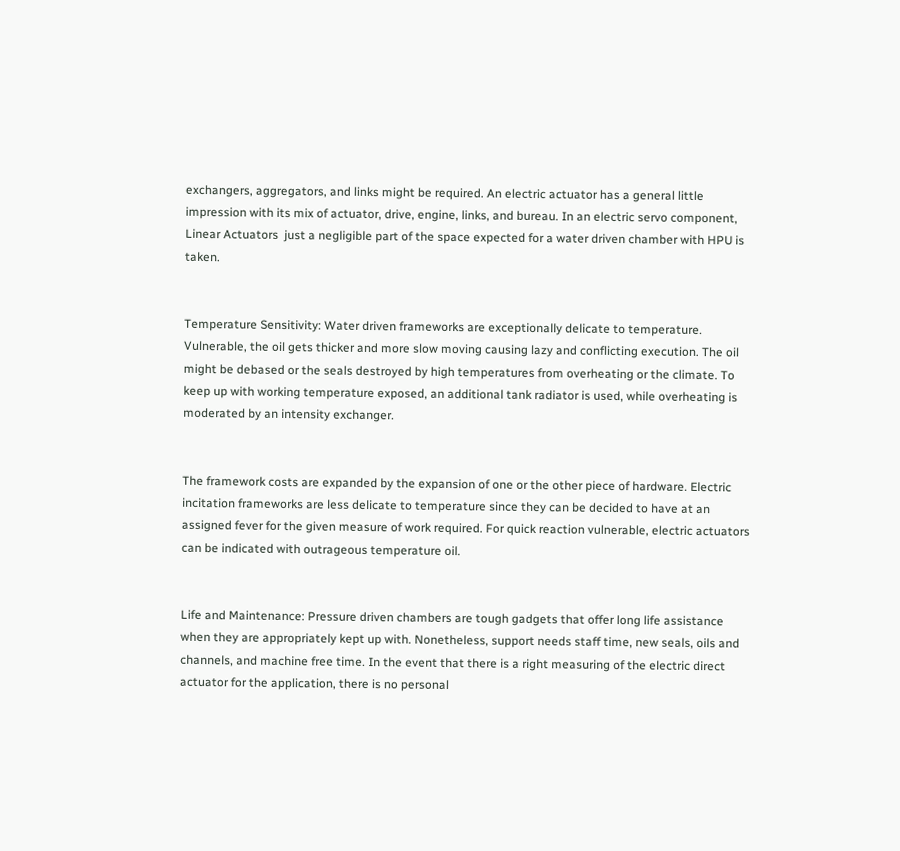exchangers, aggregators, and links might be required. An electric actuator has a general little impression with its mix of actuator, drive, engine, links, and bureau. In an electric servo component, Linear Actuators  just a negligible part of the space expected for a water driven chamber with HPU is taken.


Temperature Sensitivity: Water driven frameworks are exceptionally delicate to temperature. Vulnerable, the oil gets thicker and more slow moving causing lazy and conflicting execution. The oil might be debased or the seals destroyed by high temperatures from overheating or the climate. To keep up with working temperature exposed, an additional tank radiator is used, while overheating is moderated by an intensity exchanger.


The framework costs are expanded by the expansion of one or the other piece of hardware. Electric incitation frameworks are less delicate to temperature since they can be decided to have at an assigned fever for the given measure of work required. For quick reaction vulnerable, electric actuators can be indicated with outrageous temperature oil.


Life and Maintenance: Pressure driven chambers are tough gadgets that offer long life assistance when they are appropriately kept up with. Nonetheless, support needs staff time, new seals, oils and channels, and machine free time. In the event that there is a right measuring of the electric direct actuator for the application, there is no personal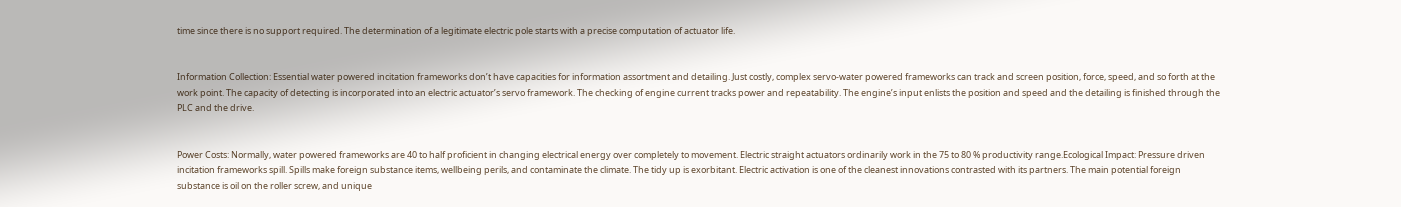time since there is no support required. The determination of a legitimate electric pole starts with a precise computation of actuator life.


Information Collection: Essential water powered incitation frameworks don’t have capacities for information assortment and detailing. Just costly, complex servo-water powered frameworks can track and screen position, force, speed, and so forth at the work point. The capacity of detecting is incorporated into an electric actuator’s servo framework. The checking of engine current tracks power and repeatability. The engine’s input enlists the position and speed and the detailing is finished through the PLC and the drive.


Power Costs: Normally, water powered frameworks are 40 to half proficient in changing electrical energy over completely to movement. Electric straight actuators ordinarily work in the 75 to 80 % productivity range.Ecological Impact: Pressure driven incitation frameworks spill. Spills make foreign substance items, wellbeing perils, and contaminate the climate. The tidy up is exorbitant. Electric activation is one of the cleanest innovations contrasted with its partners. The main potential foreign substance is oil on the roller screw, and unique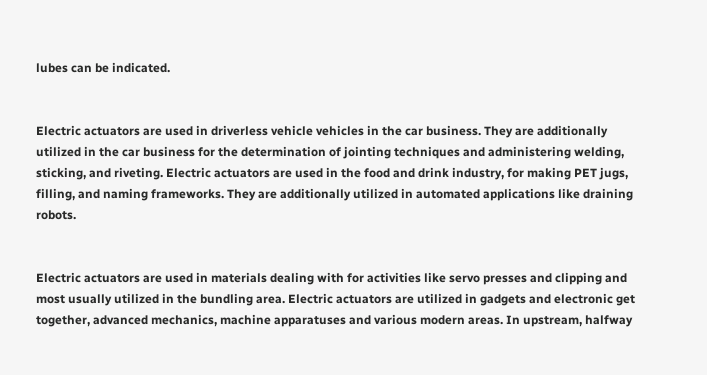lubes can be indicated.


Electric actuators are used in driverless vehicle vehicles in the car business. They are additionally utilized in the car business for the determination of jointing techniques and administering welding, sticking, and riveting. Electric actuators are used in the food and drink industry, for making PET jugs, filling, and naming frameworks. They are additionally utilized in automated applications like draining robots.


Electric actuators are used in materials dealing with for activities like servo presses and clipping and most usually utilized in the bundling area. Electric actuators are utilized in gadgets and electronic get together, advanced mechanics, machine apparatuses and various modern areas. In upstream, halfway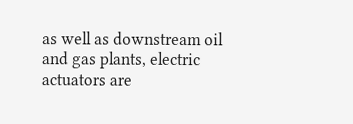as well as downstream oil and gas plants, electric actuators are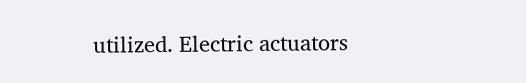utilized. Electric actuators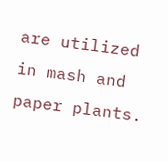are utilized in mash and paper plants.